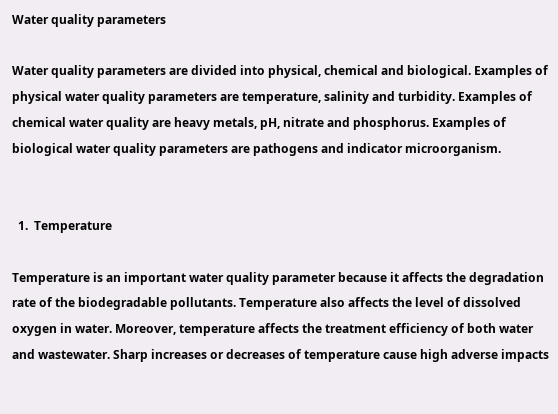Water quality parameters

Water quality parameters are divided into physical, chemical and biological. Examples of physical water quality parameters are temperature, salinity and turbidity. Examples of chemical water quality are heavy metals, pH, nitrate and phosphorus. Examples of biological water quality parameters are pathogens and indicator microorganism.


  1.  Temperature

Temperature is an important water quality parameter because it affects the degradation rate of the biodegradable pollutants. Temperature also affects the level of dissolved oxygen in water. Moreover, temperature affects the treatment efficiency of both water and wastewater. Sharp increases or decreases of temperature cause high adverse impacts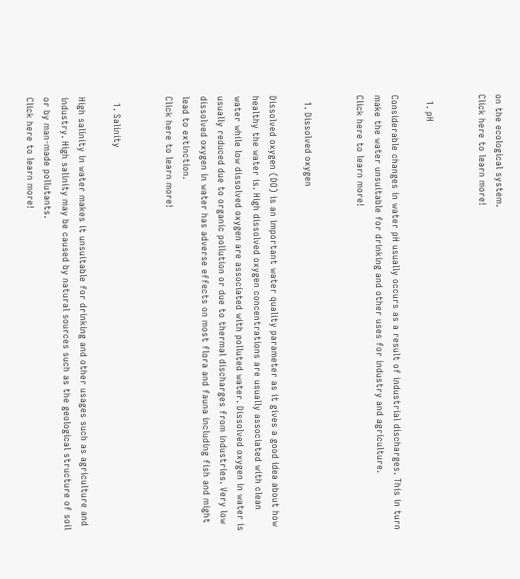on the ecological system.
Click here to learn more!


  1. pH

Considerable changes in water pH usually occurs as a result of industrial discharges. This in turn make the water unsuitable for drinking and other uses for industry and agriculture.
Click here to learn more!


  1. Dissolved oxygen

Dissolved oxygen (DO) is an important water quality parameter as it gives a good idea about how healthy the water is. High dissolved oxygen concentrations are usually associated with clean water while low dissolved oxygen are associated with polluted water. Dissolved oxygen in water is usually reduced due to organic pollution or due to thermal discharges from industries. Very low dissolved oxygen in water has adverse effects on most flora and fauna including fish and might lead to extinction.
Click here to learn more!


  1. Salinity

High salinity in water makes it unsuitable for drinking and other usages such as agriculture and industry. High salinity may be caused by natural sources such as the geological structure of soil or by man-made pollutants.
Click here to learn more!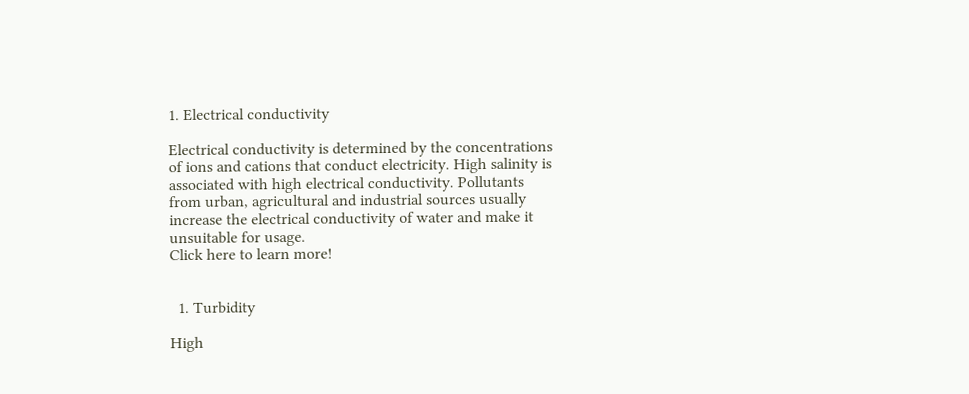1. Electrical conductivity

Electrical conductivity is determined by the concentrations of ions and cations that conduct electricity. High salinity is associated with high electrical conductivity. Pollutants from urban, agricultural and industrial sources usually increase the electrical conductivity of water and make it unsuitable for usage.
Click here to learn more!


  1. Turbidity

High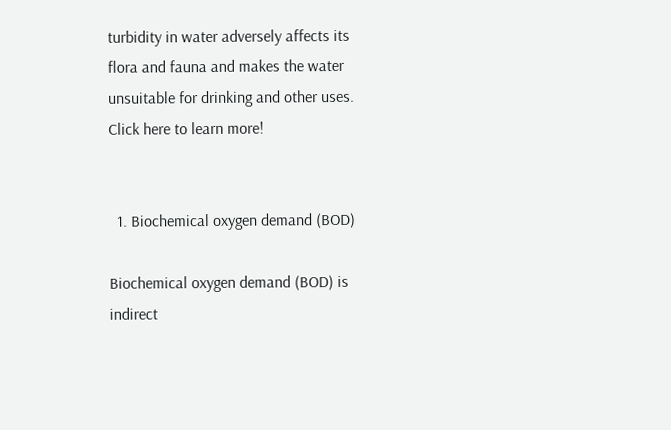turbidity in water adversely affects its flora and fauna and makes the water unsuitable for drinking and other uses.
Click here to learn more!


  1. Biochemical oxygen demand (BOD)

Biochemical oxygen demand (BOD) is indirect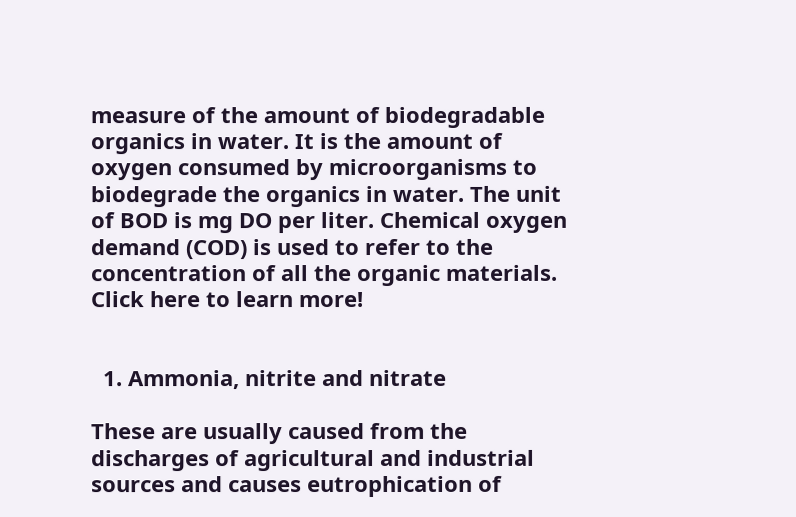measure of the amount of biodegradable organics in water. It is the amount of oxygen consumed by microorganisms to biodegrade the organics in water. The unit of BOD is mg DO per liter. Chemical oxygen demand (COD) is used to refer to the concentration of all the organic materials.
Click here to learn more!


  1. Ammonia, nitrite and nitrate

These are usually caused from the discharges of agricultural and industrial sources and causes eutrophication of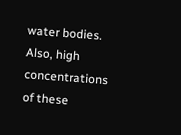water bodies. Also, high concentrations of these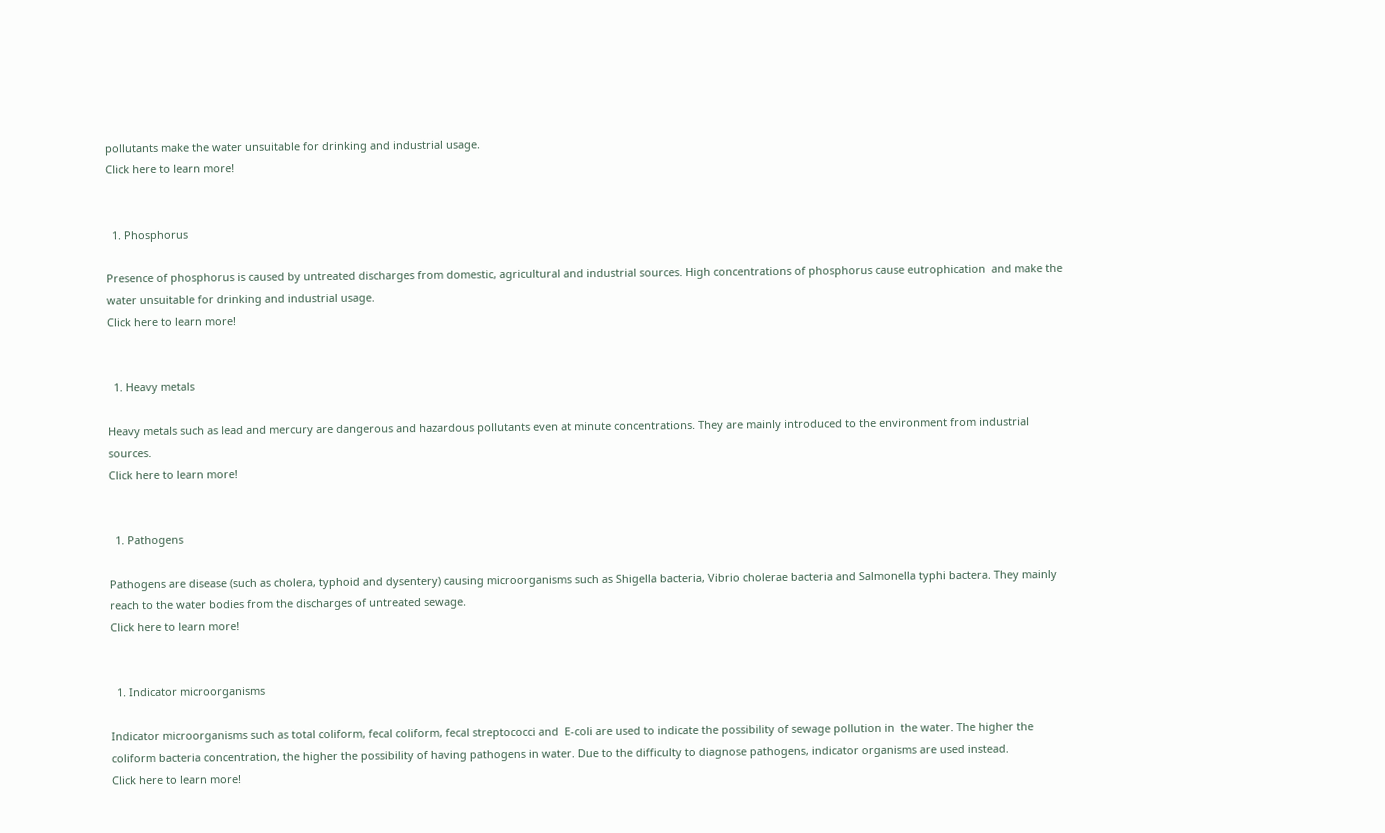pollutants make the water unsuitable for drinking and industrial usage.
Click here to learn more!


  1. Phosphorus

Presence of phosphorus is caused by untreated discharges from domestic, agricultural and industrial sources. High concentrations of phosphorus cause eutrophication  and make the water unsuitable for drinking and industrial usage.
Click here to learn more!


  1. Heavy metals

Heavy metals such as lead and mercury are dangerous and hazardous pollutants even at minute concentrations. They are mainly introduced to the environment from industrial sources.
Click here to learn more!


  1. Pathogens

Pathogens are disease (such as cholera, typhoid and dysentery) causing microorganisms such as Shigella bacteria, Vibrio cholerae bacteria and Salmonella typhi bactera. They mainly reach to the water bodies from the discharges of untreated sewage.
Click here to learn more!


  1. Indicator microorganisms

Indicator microorganisms such as total coliform, fecal coliform, fecal streptococci and  E-coli are used to indicate the possibility of sewage pollution in  the water. The higher the coliform bacteria concentration, the higher the possibility of having pathogens in water. Due to the difficulty to diagnose pathogens, indicator organisms are used instead.
Click here to learn more!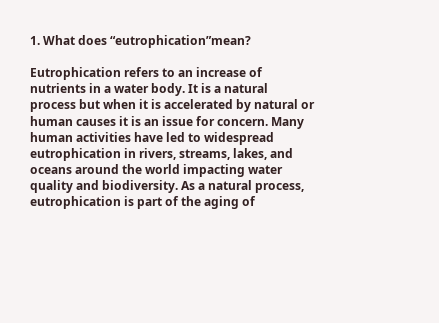1. What does “eutrophication”mean?

Eutrophication refers to an increase of nutrients in a water body. It is a natural process but when it is accelerated by natural or human causes it is an issue for concern. Many human activities have led to widespread eutrophication in rivers, streams, lakes, and oceans around the world impacting water quality and biodiversity. As a natural process, eutrophication is part of the aging of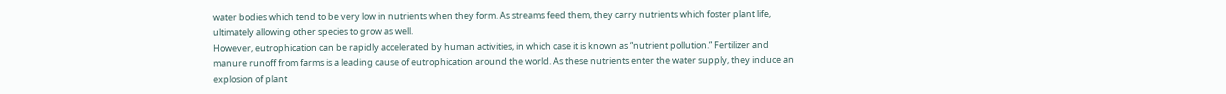water bodies which tend to be very low in nutrients when they form. As streams feed them, they carry nutrients which foster plant life, ultimately allowing other species to grow as well.
However, eutrophication can be rapidly accelerated by human activities, in which case it is known as “nutrient pollution.” Fertilizer and manure runoff from farms is a leading cause of eutrophication around the world. As these nutrients enter the water supply, they induce an explosion of plant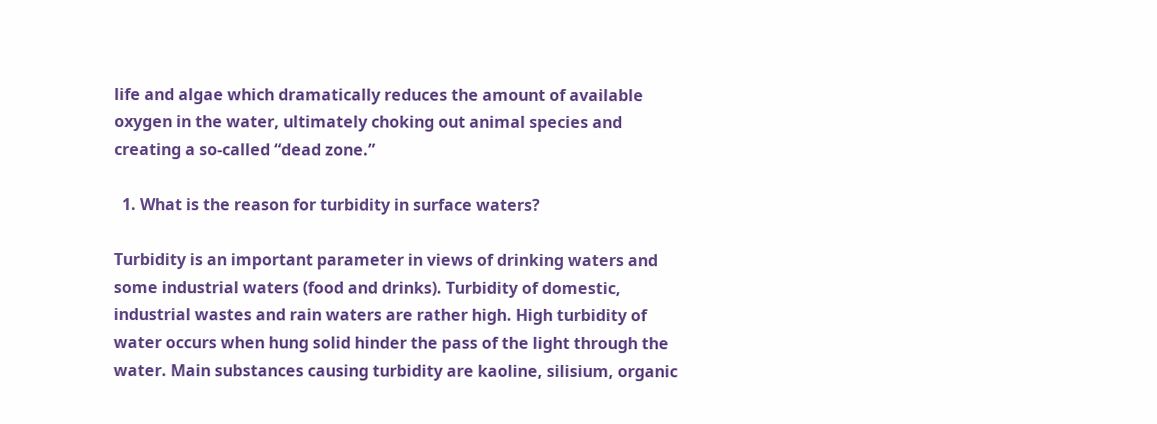life and algae which dramatically reduces the amount of available oxygen in the water, ultimately choking out animal species and creating a so-called “dead zone.”

  1. What is the reason for turbidity in surface waters?

Turbidity is an important parameter in views of drinking waters and some industrial waters (food and drinks). Turbidity of domestic, industrial wastes and rain waters are rather high. High turbidity of water occurs when hung solid hinder the pass of the light through the water. Main substances causing turbidity are kaoline, silisium, organic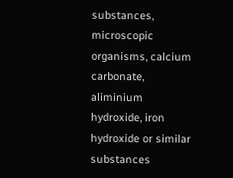substances, microscopic organisms, calcium carbonate, aliminium hydroxide, iron hydroxide or similar substances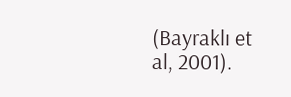(Bayraklı et al, 2001).